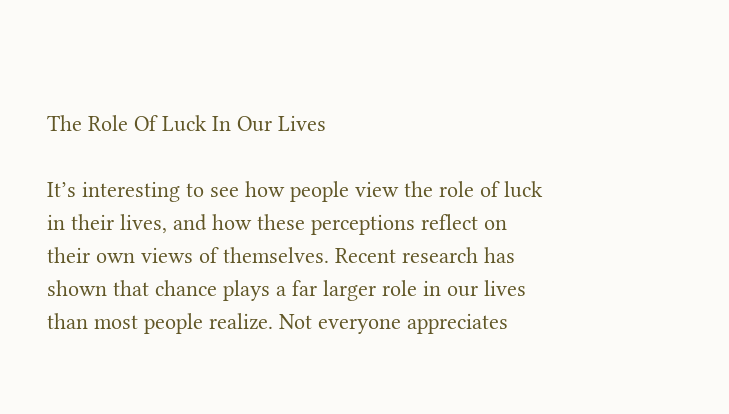The Role Of Luck In Our Lives

It’s interesting to see how people view the role of luck in their lives, and how these perceptions reflect on their own views of themselves. Recent research has shown that chance plays a far larger role in our lives than most people realize. Not everyone appreciates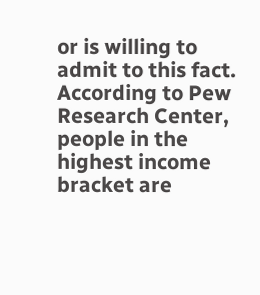or is willing to admit to this fact. According to Pew Research Center, people in the highest income bracket are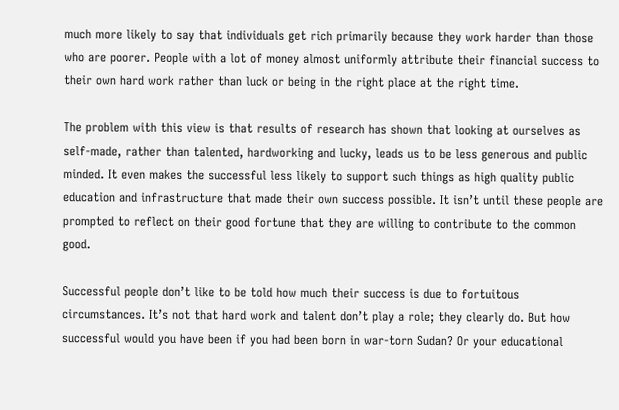much more likely to say that individuals get rich primarily because they work harder than those who are poorer. People with a lot of money almost uniformly attribute their financial success to their own hard work rather than luck or being in the right place at the right time.

The problem with this view is that results of research has shown that looking at ourselves as self-made, rather than talented, hardworking and lucky, leads us to be less generous and public minded. It even makes the successful less likely to support such things as high quality public education and infrastructure that made their own success possible. It isn’t until these people are prompted to reflect on their good fortune that they are willing to contribute to the common good.

Successful people don’t like to be told how much their success is due to fortuitous circumstances. It’s not that hard work and talent don’t play a role; they clearly do. But how successful would you have been if you had been born in war-torn Sudan? Or your educational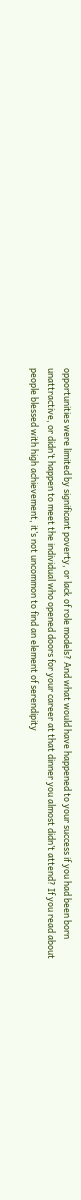opportunities were limited by significant poverty, or lack of role models? And what would have happened to your success if you had been born unattractive, or didn’t happen to meet the individual who opened doors for your career at that dinner you almost didn’t attend? If you read about people blessed with high achievement, it’s not uncommon to find an element of serendipity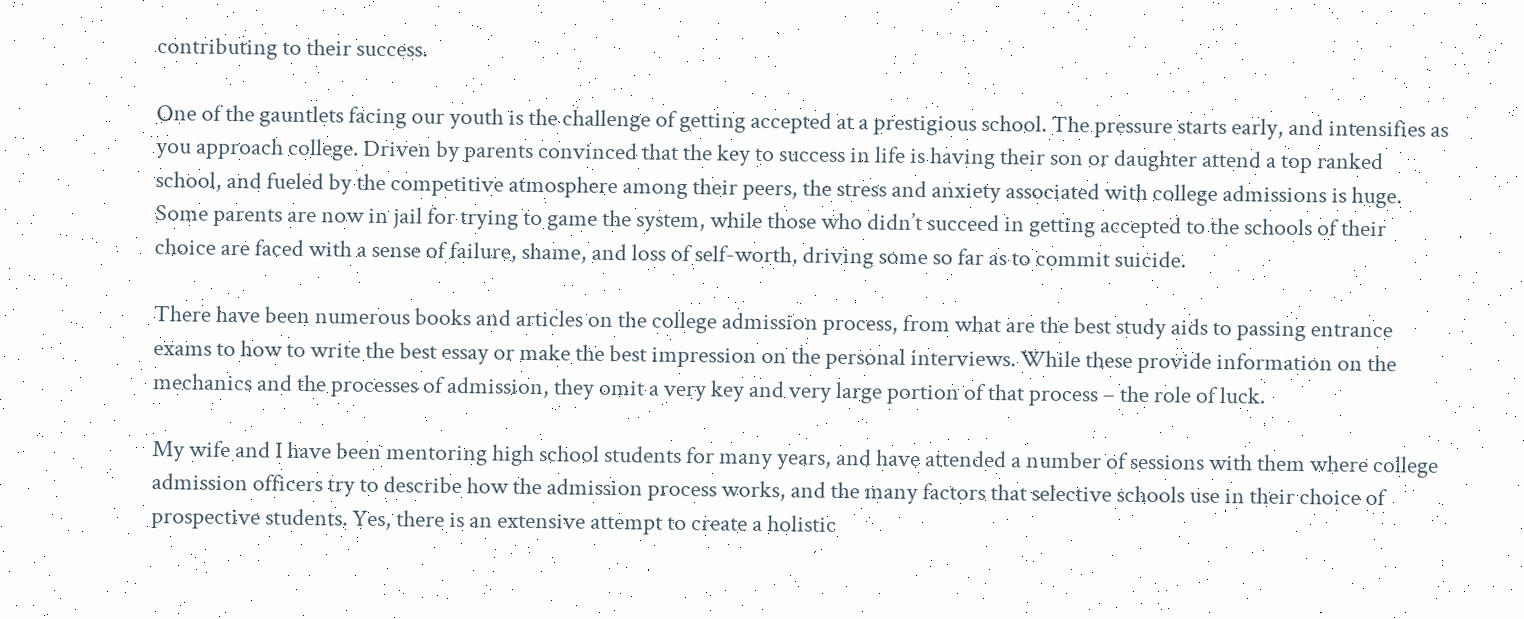contributing to their success.

One of the gauntlets facing our youth is the challenge of getting accepted at a prestigious school. The pressure starts early, and intensifies as you approach college. Driven by parents convinced that the key to success in life is having their son or daughter attend a top ranked school, and fueled by the competitive atmosphere among their peers, the stress and anxiety associated with college admissions is huge. Some parents are now in jail for trying to game the system, while those who didn’t succeed in getting accepted to the schools of their choice are faced with a sense of failure, shame, and loss of self-worth, driving some so far as to commit suicide.

There have been numerous books and articles on the college admission process, from what are the best study aids to passing entrance exams to how to write the best essay or make the best impression on the personal interviews. While these provide information on the mechanics and the processes of admission, they omit a very key and very large portion of that process – the role of luck.

My wife and I have been mentoring high school students for many years, and have attended a number of sessions with them where college admission officers try to describe how the admission process works, and the many factors that selective schools use in their choice of prospective students. Yes, there is an extensive attempt to create a holistic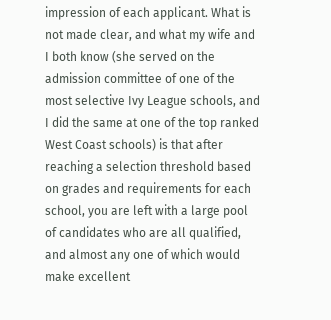impression of each applicant. What is not made clear, and what my wife and I both know (she served on the admission committee of one of the most selective Ivy League schools, and I did the same at one of the top ranked West Coast schools) is that after reaching a selection threshold based on grades and requirements for each school, you are left with a large pool of candidates who are all qualified, and almost any one of which would make excellent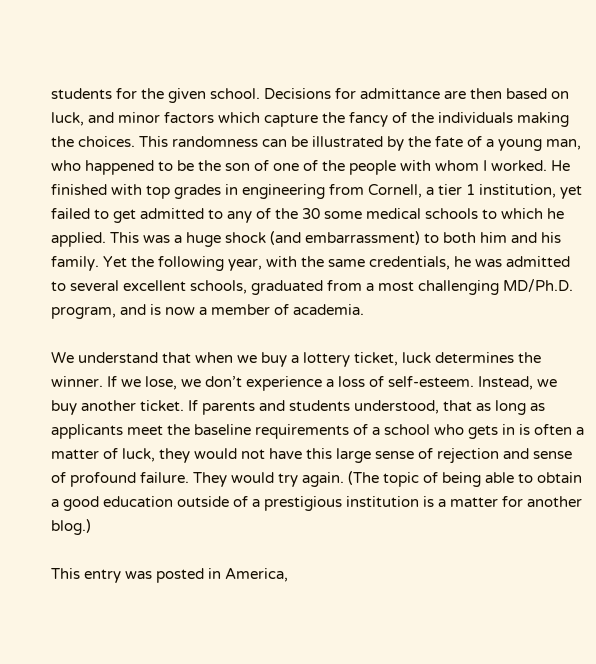students for the given school. Decisions for admittance are then based on luck, and minor factors which capture the fancy of the individuals making the choices. This randomness can be illustrated by the fate of a young man, who happened to be the son of one of the people with whom I worked. He finished with top grades in engineering from Cornell, a tier 1 institution, yet failed to get admitted to any of the 30 some medical schools to which he applied. This was a huge shock (and embarrassment) to both him and his family. Yet the following year, with the same credentials, he was admitted to several excellent schools, graduated from a most challenging MD/Ph.D. program, and is now a member of academia.

We understand that when we buy a lottery ticket, luck determines the winner. If we lose, we don’t experience a loss of self-esteem. Instead, we buy another ticket. If parents and students understood, that as long as applicants meet the baseline requirements of a school who gets in is often a matter of luck, they would not have this large sense of rejection and sense of profound failure. They would try again. (The topic of being able to obtain a good education outside of a prestigious institution is a matter for another blog.)

This entry was posted in America,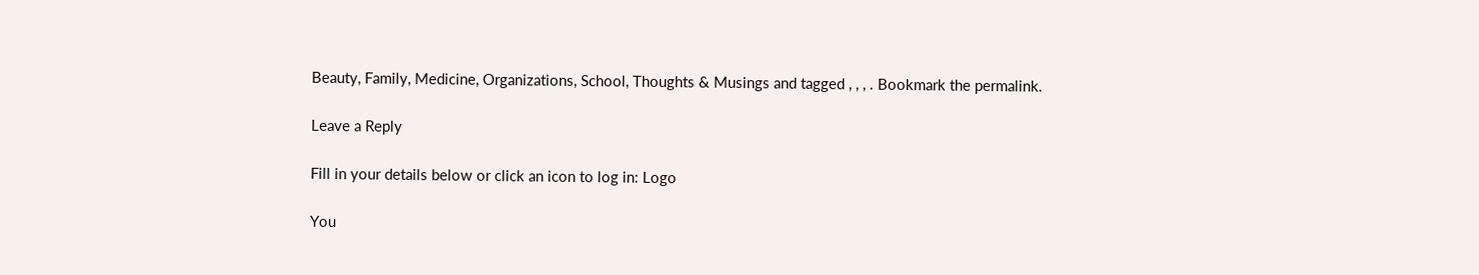Beauty, Family, Medicine, Organizations, School, Thoughts & Musings and tagged , , , . Bookmark the permalink.

Leave a Reply

Fill in your details below or click an icon to log in: Logo

You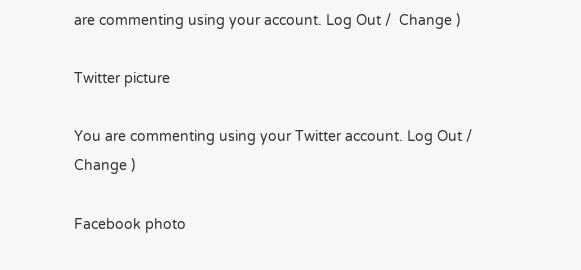are commenting using your account. Log Out /  Change )

Twitter picture

You are commenting using your Twitter account. Log Out /  Change )

Facebook photo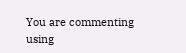You are commenting using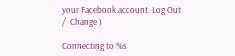your Facebook account. Log Out /  Change )

Connecting to %s